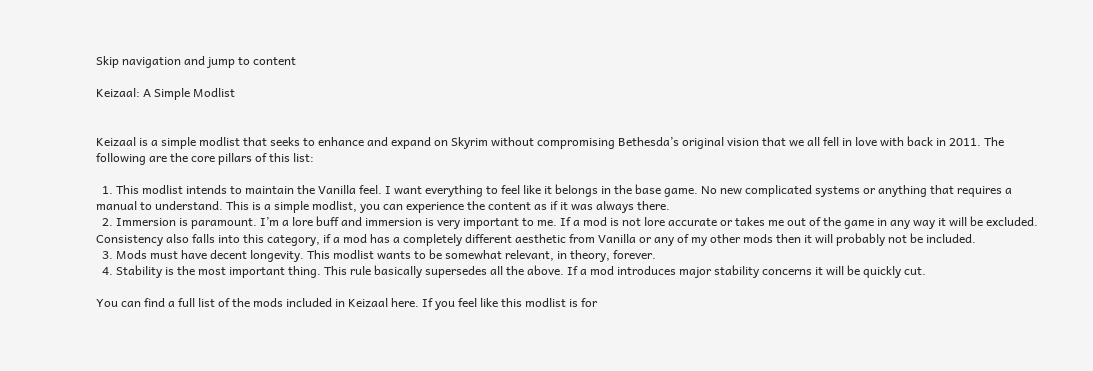Skip navigation and jump to content

Keizaal: A Simple Modlist


Keizaal is a simple modlist that seeks to enhance and expand on Skyrim without compromising Bethesda’s original vision that we all fell in love with back in 2011. The following are the core pillars of this list:

  1. This modlist intends to maintain the Vanilla feel. I want everything to feel like it belongs in the base game. No new complicated systems or anything that requires a manual to understand. This is a simple modlist, you can experience the content as if it was always there.
  2. Immersion is paramount. I’m a lore buff and immersion is very important to me. If a mod is not lore accurate or takes me out of the game in any way it will be excluded. Consistency also falls into this category, if a mod has a completely different aesthetic from Vanilla or any of my other mods then it will probably not be included.
  3. Mods must have decent longevity. This modlist wants to be somewhat relevant, in theory, forever.
  4. Stability is the most important thing. This rule basically supersedes all the above. If a mod introduces major stability concerns it will be quickly cut.

You can find a full list of the mods included in Keizaal here. If you feel like this modlist is for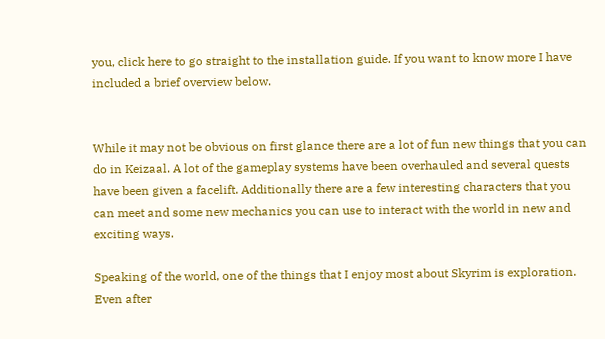you, click here to go straight to the installation guide. If you want to know more I have included a brief overview below.


While it may not be obvious on first glance there are a lot of fun new things that you can do in Keizaal. A lot of the gameplay systems have been overhauled and several quests have been given a facelift. Additionally there are a few interesting characters that you can meet and some new mechanics you can use to interact with the world in new and exciting ways.

Speaking of the world, one of the things that I enjoy most about Skyrim is exploration. Even after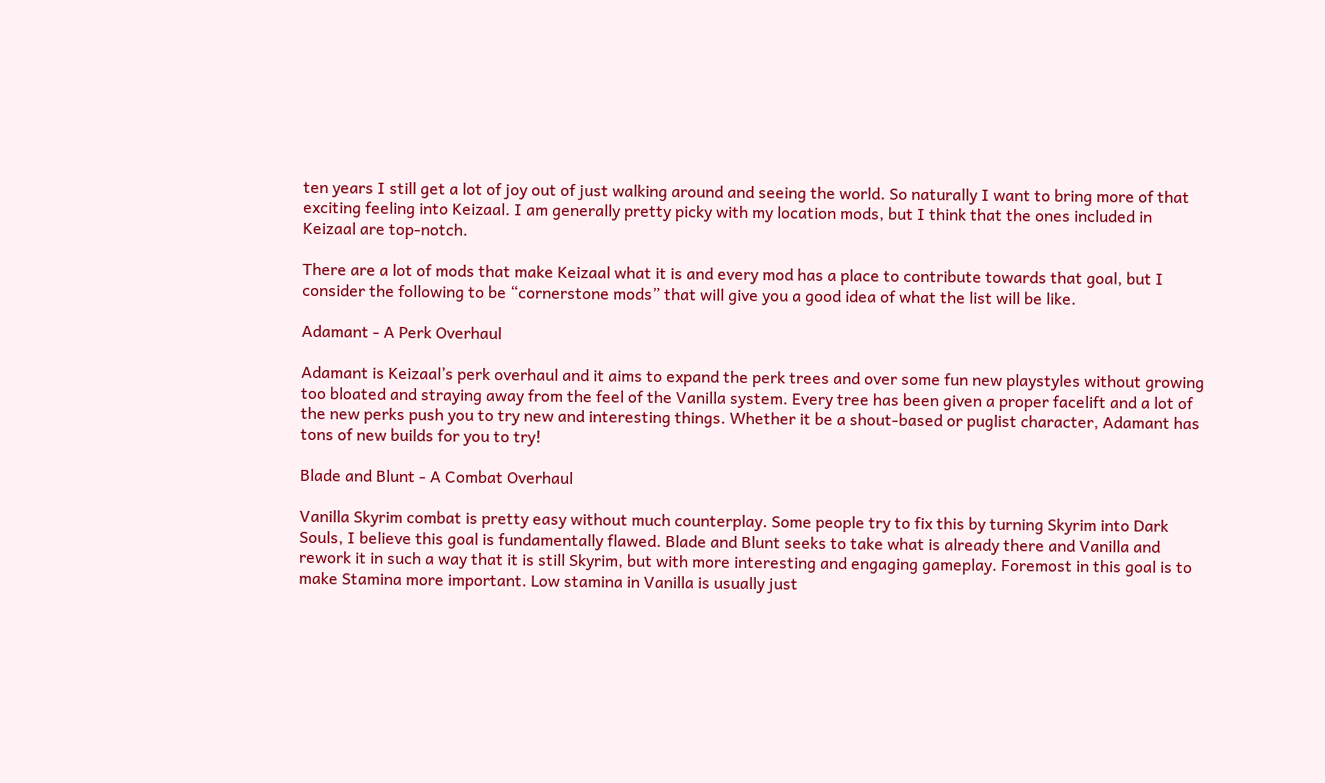ten years I still get a lot of joy out of just walking around and seeing the world. So naturally I want to bring more of that exciting feeling into Keizaal. I am generally pretty picky with my location mods, but I think that the ones included in Keizaal are top-notch.

There are a lot of mods that make Keizaal what it is and every mod has a place to contribute towards that goal, but I consider the following to be “cornerstone mods” that will give you a good idea of what the list will be like.

Adamant - A Perk Overhaul

Adamant is Keizaal’s perk overhaul and it aims to expand the perk trees and over some fun new playstyles without growing too bloated and straying away from the feel of the Vanilla system. Every tree has been given a proper facelift and a lot of the new perks push you to try new and interesting things. Whether it be a shout-based or puglist character, Adamant has tons of new builds for you to try!

Blade and Blunt - A Combat Overhaul

Vanilla Skyrim combat is pretty easy without much counterplay. Some people try to fix this by turning Skyrim into Dark Souls, I believe this goal is fundamentally flawed. Blade and Blunt seeks to take what is already there and Vanilla and rework it in such a way that it is still Skyrim, but with more interesting and engaging gameplay. Foremost in this goal is to make Stamina more important. Low stamina in Vanilla is usually just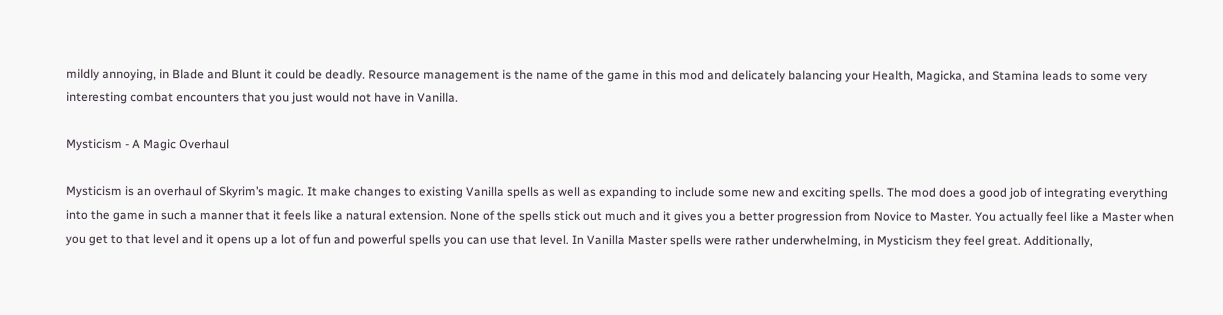mildly annoying, in Blade and Blunt it could be deadly. Resource management is the name of the game in this mod and delicately balancing your Health, Magicka, and Stamina leads to some very interesting combat encounters that you just would not have in Vanilla.

Mysticism - A Magic Overhaul

Mysticism is an overhaul of Skyrim’s magic. It make changes to existing Vanilla spells as well as expanding to include some new and exciting spells. The mod does a good job of integrating everything into the game in such a manner that it feels like a natural extension. None of the spells stick out much and it gives you a better progression from Novice to Master. You actually feel like a Master when you get to that level and it opens up a lot of fun and powerful spells you can use that level. In Vanilla Master spells were rather underwhelming, in Mysticism they feel great. Additionally,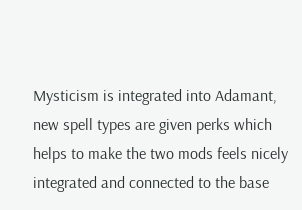Mysticism is integrated into Adamant, new spell types are given perks which helps to make the two mods feels nicely integrated and connected to the base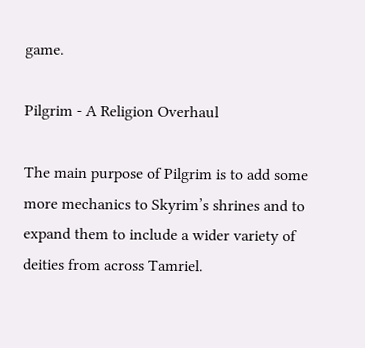game.

Pilgrim - A Religion Overhaul

The main purpose of Pilgrim is to add some more mechanics to Skyrim’s shrines and to expand them to include a wider variety of deities from across Tamriel.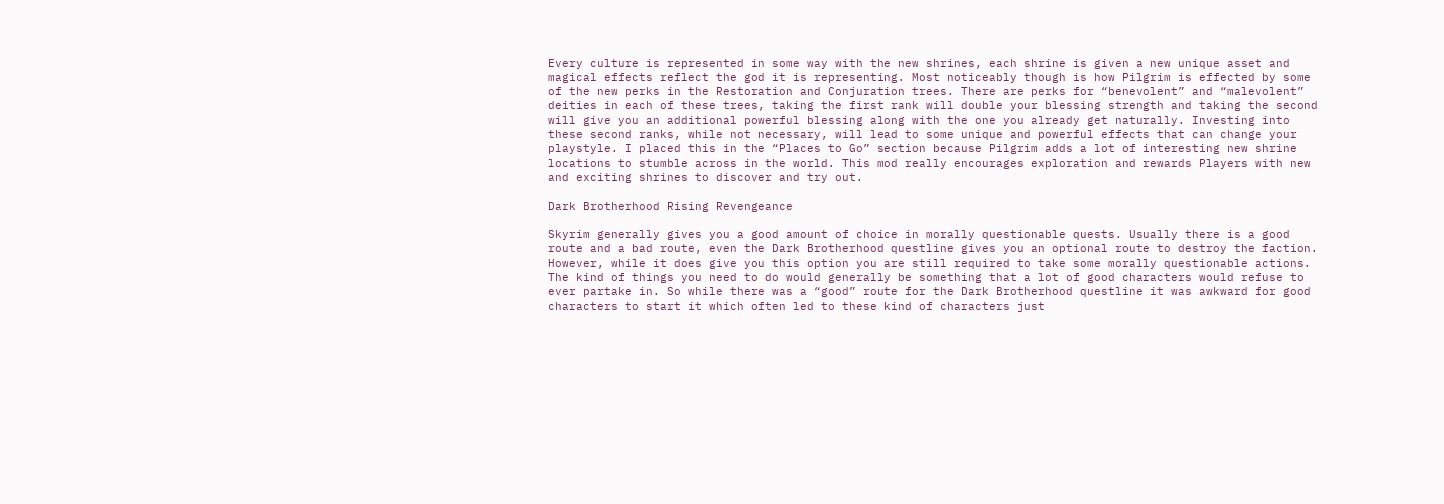Every culture is represented in some way with the new shrines, each shrine is given a new unique asset and magical effects reflect the god it is representing. Most noticeably though is how Pilgrim is effected by some of the new perks in the Restoration and Conjuration trees. There are perks for “benevolent” and “malevolent” deities in each of these trees, taking the first rank will double your blessing strength and taking the second will give you an additional powerful blessing along with the one you already get naturally. Investing into these second ranks, while not necessary, will lead to some unique and powerful effects that can change your playstyle. I placed this in the “Places to Go” section because Pilgrim adds a lot of interesting new shrine locations to stumble across in the world. This mod really encourages exploration and rewards Players with new and exciting shrines to discover and try out.

Dark Brotherhood Rising Revengeance

Skyrim generally gives you a good amount of choice in morally questionable quests. Usually there is a good route and a bad route, even the Dark Brotherhood questline gives you an optional route to destroy the faction. However, while it does give you this option you are still required to take some morally questionable actions. The kind of things you need to do would generally be something that a lot of good characters would refuse to ever partake in. So while there was a “good” route for the Dark Brotherhood questline it was awkward for good characters to start it which often led to these kind of characters just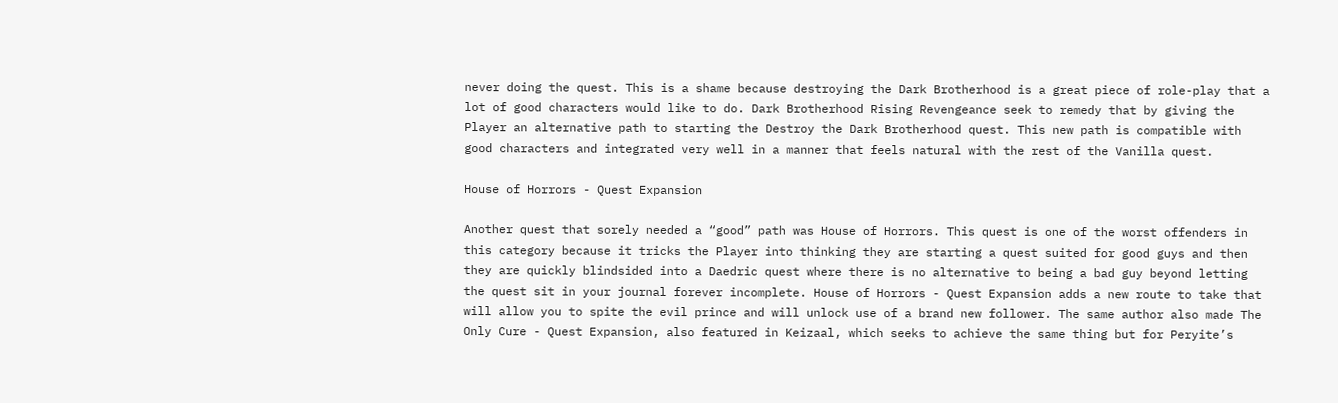never doing the quest. This is a shame because destroying the Dark Brotherhood is a great piece of role-play that a lot of good characters would like to do. Dark Brotherhood Rising Revengeance seek to remedy that by giving the Player an alternative path to starting the Destroy the Dark Brotherhood quest. This new path is compatible with good characters and integrated very well in a manner that feels natural with the rest of the Vanilla quest.

House of Horrors - Quest Expansion

Another quest that sorely needed a “good” path was House of Horrors. This quest is one of the worst offenders in this category because it tricks the Player into thinking they are starting a quest suited for good guys and then they are quickly blindsided into a Daedric quest where there is no alternative to being a bad guy beyond letting the quest sit in your journal forever incomplete. House of Horrors - Quest Expansion adds a new route to take that will allow you to spite the evil prince and will unlock use of a brand new follower. The same author also made The Only Cure - Quest Expansion, also featured in Keizaal, which seeks to achieve the same thing but for Peryite’s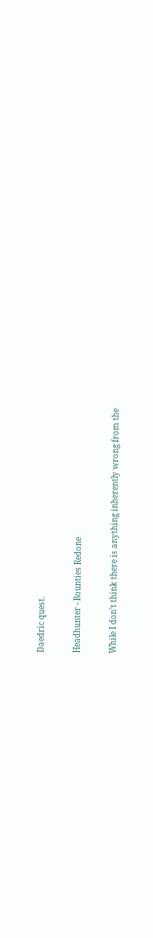Daedric quest.

Headhunter - Bounties Redone

While I don’t think there is anything inherently wrong from the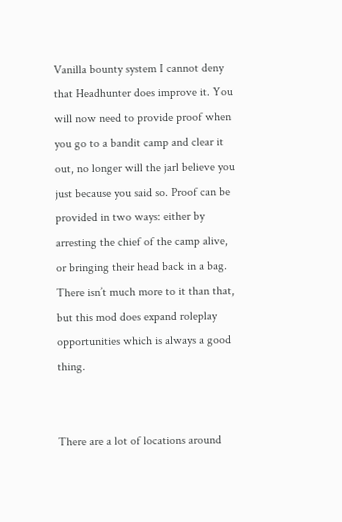Vanilla bounty system I cannot deny that Headhunter does improve it. You will now need to provide proof when you go to a bandit camp and clear it out, no longer will the jarl believe you just because you said so. Proof can be provided in two ways: either by arresting the chief of the camp alive, or bringing their head back in a bag. There isn’t much more to it than that, but this mod does expand roleplay opportunities which is always a good thing.


There are a lot of locations around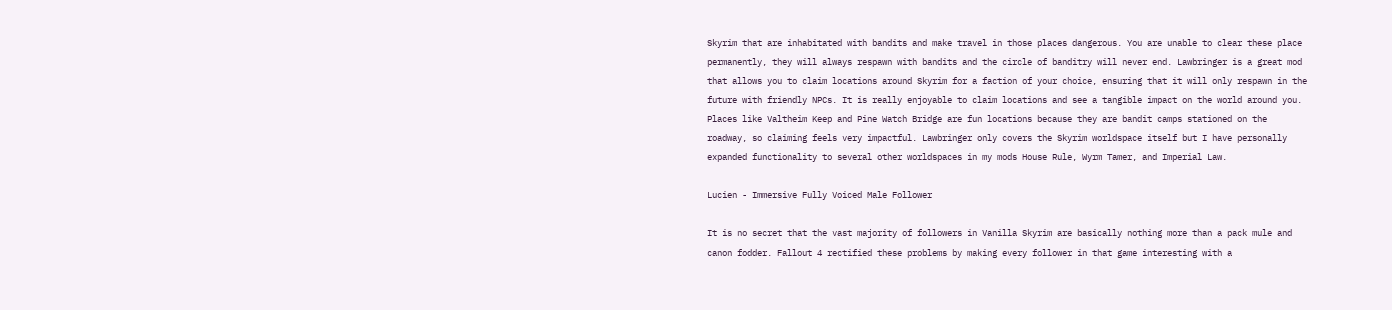Skyrim that are inhabitated with bandits and make travel in those places dangerous. You are unable to clear these place permanently, they will always respawn with bandits and the circle of banditry will never end. Lawbringer is a great mod that allows you to claim locations around Skyrim for a faction of your choice, ensuring that it will only respawn in the future with friendly NPCs. It is really enjoyable to claim locations and see a tangible impact on the world around you. Places like Valtheim Keep and Pine Watch Bridge are fun locations because they are bandit camps stationed on the roadway, so claiming feels very impactful. Lawbringer only covers the Skyrim worldspace itself but I have personally expanded functionality to several other worldspaces in my mods House Rule, Wyrm Tamer, and Imperial Law.

Lucien - Immersive Fully Voiced Male Follower

It is no secret that the vast majority of followers in Vanilla Skyrim are basically nothing more than a pack mule and canon fodder. Fallout 4 rectified these problems by making every follower in that game interesting with a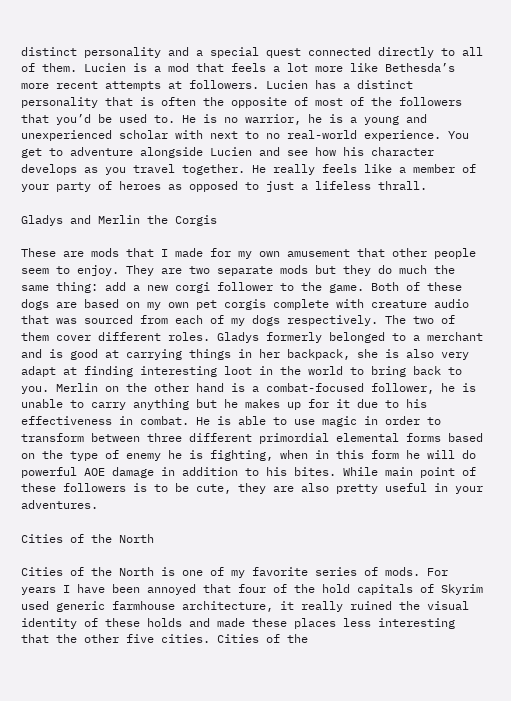distinct personality and a special quest connected directly to all of them. Lucien is a mod that feels a lot more like Bethesda’s more recent attempts at followers. Lucien has a distinct personality that is often the opposite of most of the followers that you’d be used to. He is no warrior, he is a young and unexperienced scholar with next to no real-world experience. You get to adventure alongside Lucien and see how his character develops as you travel together. He really feels like a member of your party of heroes as opposed to just a lifeless thrall.

Gladys and Merlin the Corgis

These are mods that I made for my own amusement that other people seem to enjoy. They are two separate mods but they do much the same thing: add a new corgi follower to the game. Both of these dogs are based on my own pet corgis complete with creature audio that was sourced from each of my dogs respectively. The two of them cover different roles. Gladys formerly belonged to a merchant and is good at carrying things in her backpack, she is also very adapt at finding interesting loot in the world to bring back to you. Merlin on the other hand is a combat-focused follower, he is unable to carry anything but he makes up for it due to his effectiveness in combat. He is able to use magic in order to transform between three different primordial elemental forms based on the type of enemy he is fighting, when in this form he will do powerful AOE damage in addition to his bites. While main point of these followers is to be cute, they are also pretty useful in your adventures.

Cities of the North

Cities of the North is one of my favorite series of mods. For years I have been annoyed that four of the hold capitals of Skyrim used generic farmhouse architecture, it really ruined the visual identity of these holds and made these places less interesting that the other five cities. Cities of the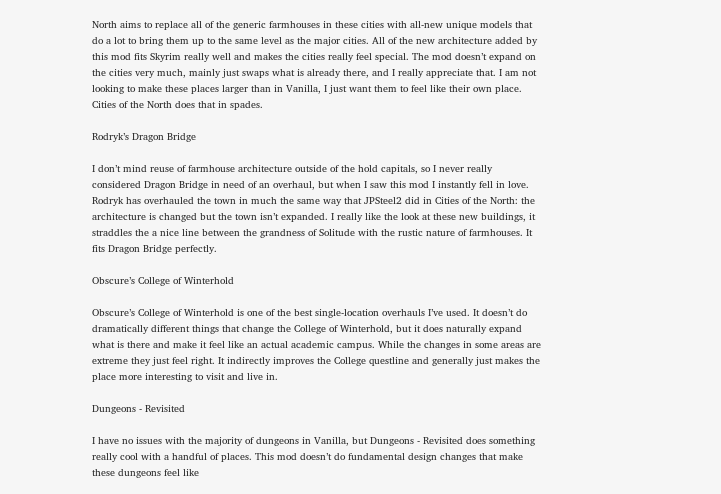North aims to replace all of the generic farmhouses in these cities with all-new unique models that do a lot to bring them up to the same level as the major cities. All of the new architecture added by this mod fits Skyrim really well and makes the cities really feel special. The mod doesn’t expand on the cities very much, mainly just swaps what is already there, and I really appreciate that. I am not looking to make these places larger than in Vanilla, I just want them to feel like their own place. Cities of the North does that in spades.

Rodryk’s Dragon Bridge

I don’t mind reuse of farmhouse architecture outside of the hold capitals, so I never really considered Dragon Bridge in need of an overhaul, but when I saw this mod I instantly fell in love. Rodryk has overhauled the town in much the same way that JPSteel2 did in Cities of the North: the architecture is changed but the town isn’t expanded. I really like the look at these new buildings, it straddles the a nice line between the grandness of Solitude with the rustic nature of farmhouses. It fits Dragon Bridge perfectly.

Obscure’s College of Winterhold

Obscure’s College of Winterhold is one of the best single-location overhauls I’ve used. It doesn’t do dramatically different things that change the College of Winterhold, but it does naturally expand what is there and make it feel like an actual academic campus. While the changes in some areas are extreme they just feel right. It indirectly improves the College questline and generally just makes the place more interesting to visit and live in.

Dungeons - Revisited

I have no issues with the majority of dungeons in Vanilla, but Dungeons - Revisited does something really cool with a handful of places. This mod doesn’t do fundamental design changes that make these dungeons feel like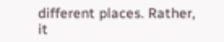different places. Rather, it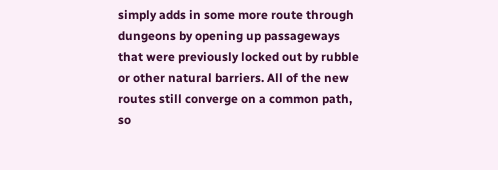simply adds in some more route through dungeons by opening up passageways that were previously locked out by rubble or other natural barriers. All of the new routes still converge on a common path, so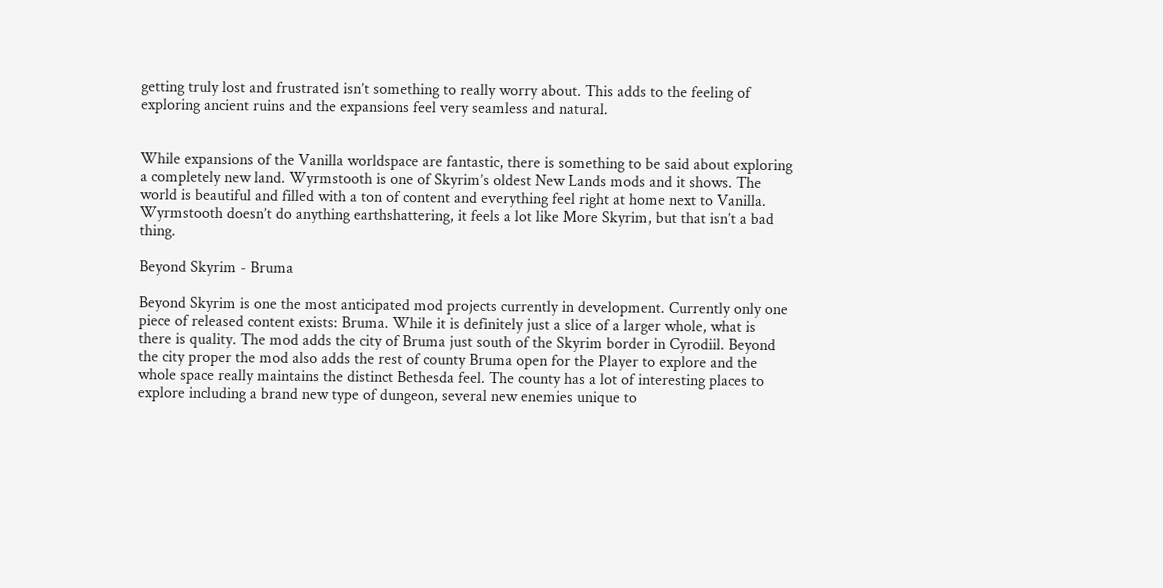getting truly lost and frustrated isn’t something to really worry about. This adds to the feeling of exploring ancient ruins and the expansions feel very seamless and natural.


While expansions of the Vanilla worldspace are fantastic, there is something to be said about exploring a completely new land. Wyrmstooth is one of Skyrim’s oldest New Lands mods and it shows. The world is beautiful and filled with a ton of content and everything feel right at home next to Vanilla. Wyrmstooth doesn’t do anything earthshattering, it feels a lot like More Skyrim, but that isn’t a bad thing.

Beyond Skyrim - Bruma

Beyond Skyrim is one the most anticipated mod projects currently in development. Currently only one piece of released content exists: Bruma. While it is definitely just a slice of a larger whole, what is there is quality. The mod adds the city of Bruma just south of the Skyrim border in Cyrodiil. Beyond the city proper the mod also adds the rest of county Bruma open for the Player to explore and the whole space really maintains the distinct Bethesda feel. The county has a lot of interesting places to explore including a brand new type of dungeon, several new enemies unique to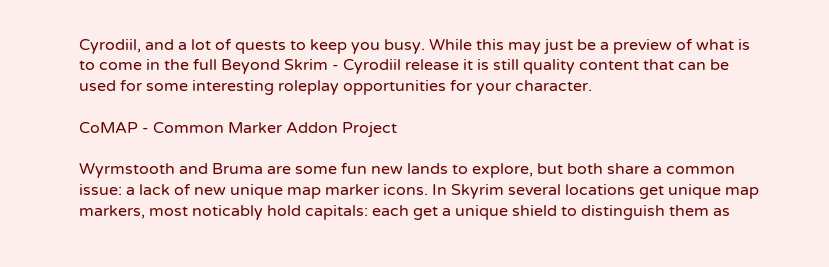Cyrodiil, and a lot of quests to keep you busy. While this may just be a preview of what is to come in the full Beyond Skrim - Cyrodiil release it is still quality content that can be used for some interesting roleplay opportunities for your character.

CoMAP - Common Marker Addon Project

Wyrmstooth and Bruma are some fun new lands to explore, but both share a common issue: a lack of new unique map marker icons. In Skyrim several locations get unique map markers, most noticably hold capitals: each get a unique shield to distinguish them as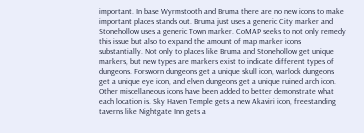important. In base Wyrmstooth and Bruma there are no new icons to make important places stands out. Bruma just uses a generic City marker and Stonehollow uses a generic Town marker. CoMAP seeks to not only remedy this issue but also to expand the amount of map marker icons substantially. Not only to places like Bruma and Stonehollow get unique markers, but new types are markers exist to indicate different types of dungeons. Forsworn dungeons get a unique skull icon, warlock dungeons get a unique eye icon, and elven dungeons get a unique ruined arch icon. Other miscellaneous icons have been added to better demonstrate what each location is. Sky Haven Temple gets a new Akaviri icon, freestanding taverns like Nightgate Inn gets a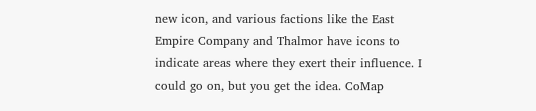new icon, and various factions like the East Empire Company and Thalmor have icons to indicate areas where they exert their influence. I could go on, but you get the idea. CoMap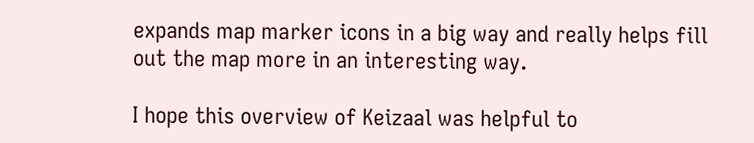expands map marker icons in a big way and really helps fill out the map more in an interesting way.

I hope this overview of Keizaal was helpful to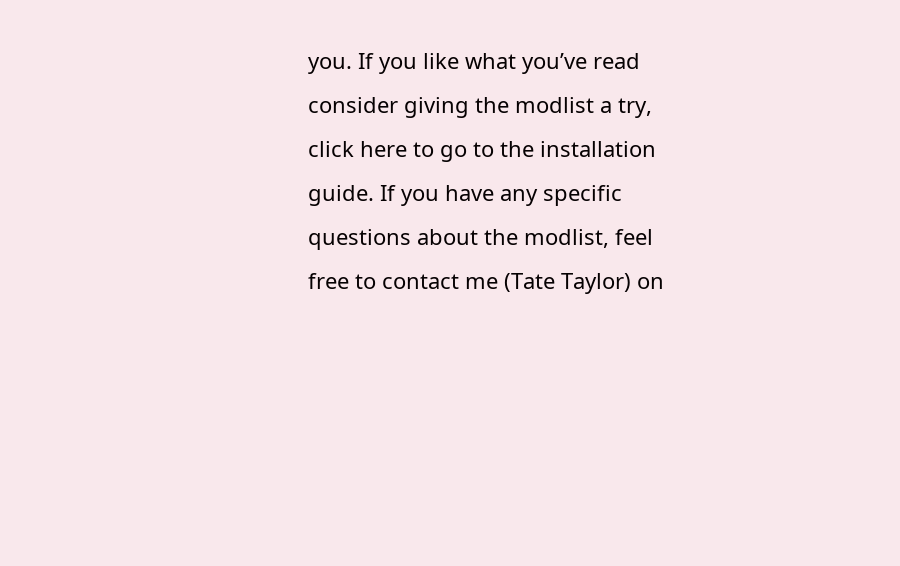you. If you like what you’ve read consider giving the modlist a try, click here to go to the installation guide. If you have any specific questions about the modlist, feel free to contact me (Tate Taylor) on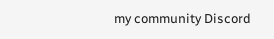my community Discord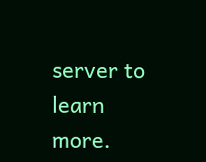server to learn more.